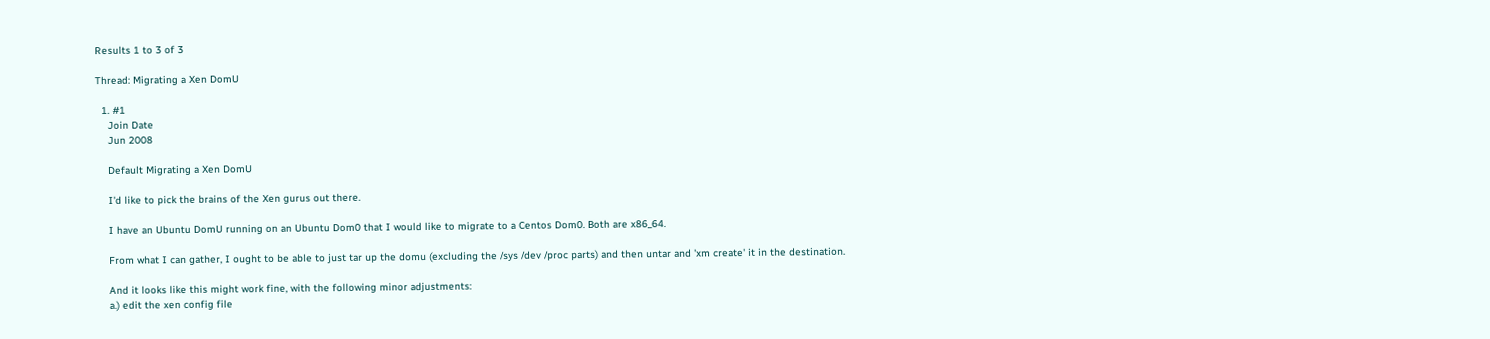Results 1 to 3 of 3

Thread: Migrating a Xen DomU

  1. #1
    Join Date
    Jun 2008

    Default Migrating a Xen DomU

    I'd like to pick the brains of the Xen gurus out there.

    I have an Ubuntu DomU running on an Ubuntu Dom0 that I would like to migrate to a Centos Dom0. Both are x86_64.

    From what I can gather, I ought to be able to just tar up the domu (excluding the /sys /dev /proc parts) and then untar and 'xm create' it in the destination.

    And it looks like this might work fine, with the following minor adjustments:
    a.) edit the xen config file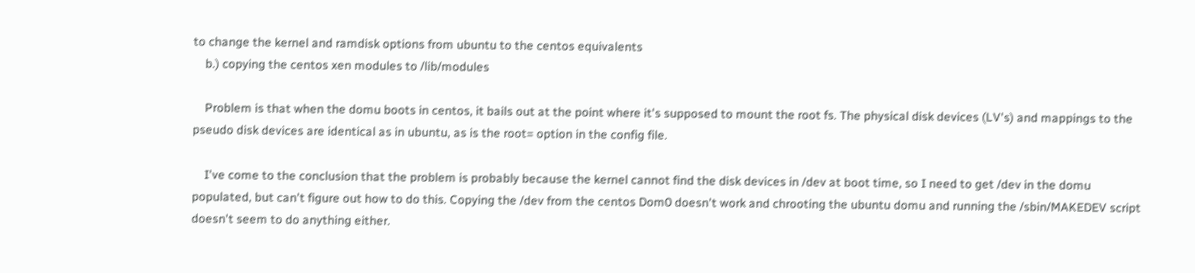to change the kernel and ramdisk options from ubuntu to the centos equivalents
    b.) copying the centos xen modules to /lib/modules

    Problem is that when the domu boots in centos, it bails out at the point where it's supposed to mount the root fs. The physical disk devices (LV's) and mappings to the pseudo disk devices are identical as in ubuntu, as is the root= option in the config file.

    I've come to the conclusion that the problem is probably because the kernel cannot find the disk devices in /dev at boot time, so I need to get /dev in the domu populated, but can't figure out how to do this. Copying the /dev from the centos Dom0 doesn't work and chrooting the ubuntu domu and running the /sbin/MAKEDEV script doesn't seem to do anything either.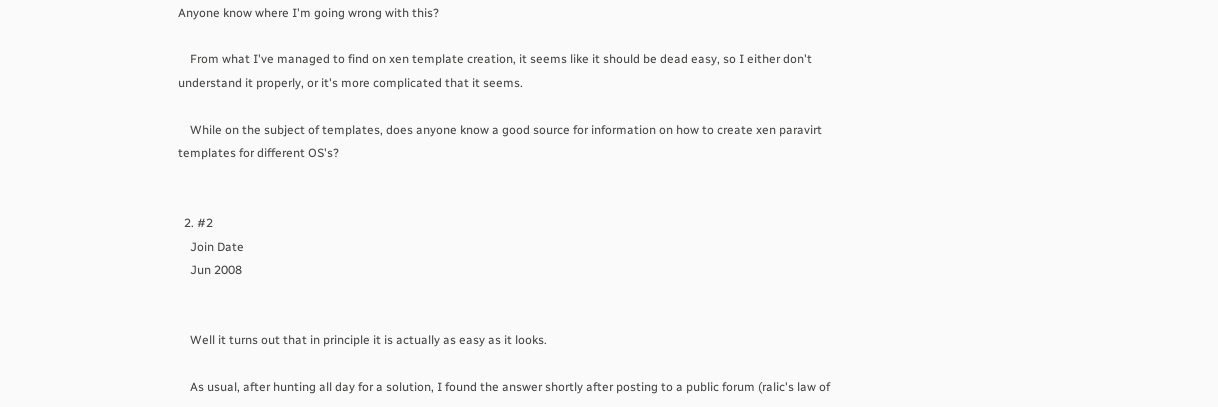Anyone know where I'm going wrong with this?

    From what I've managed to find on xen template creation, it seems like it should be dead easy, so I either don't understand it properly, or it's more complicated that it seems.

    While on the subject of templates, does anyone know a good source for information on how to create xen paravirt templates for different OS's?


  2. #2
    Join Date
    Jun 2008


    Well it turns out that in principle it is actually as easy as it looks.

    As usual, after hunting all day for a solution, I found the answer shortly after posting to a public forum (ralic's law of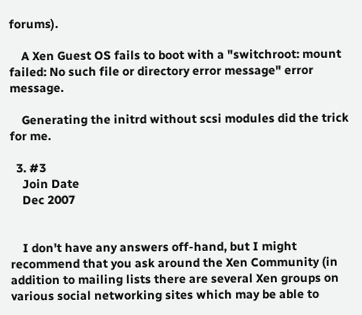forums).

    A Xen Guest OS fails to boot with a "switchroot: mount failed: No such file or directory error message" error message.

    Generating the initrd without scsi modules did the trick for me.

  3. #3
    Join Date
    Dec 2007


    I don't have any answers off-hand, but I might recommend that you ask around the Xen Community (in addition to mailing lists there are several Xen groups on various social networking sites which may be able to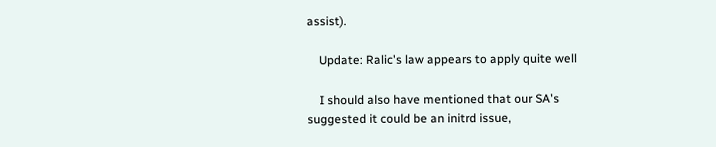assist).

    Update: Ralic's law appears to apply quite well

    I should also have mentioned that our SA's suggested it could be an initrd issue,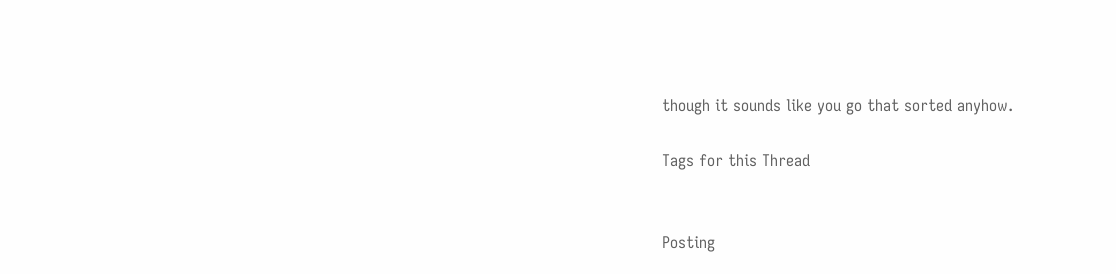though it sounds like you go that sorted anyhow.

Tags for this Thread


Posting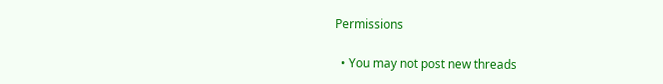Permissions

  • You may not post new threads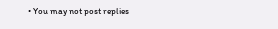• You may not post replies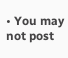• You may not post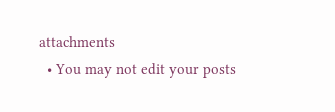attachments
  • You may not edit your posts